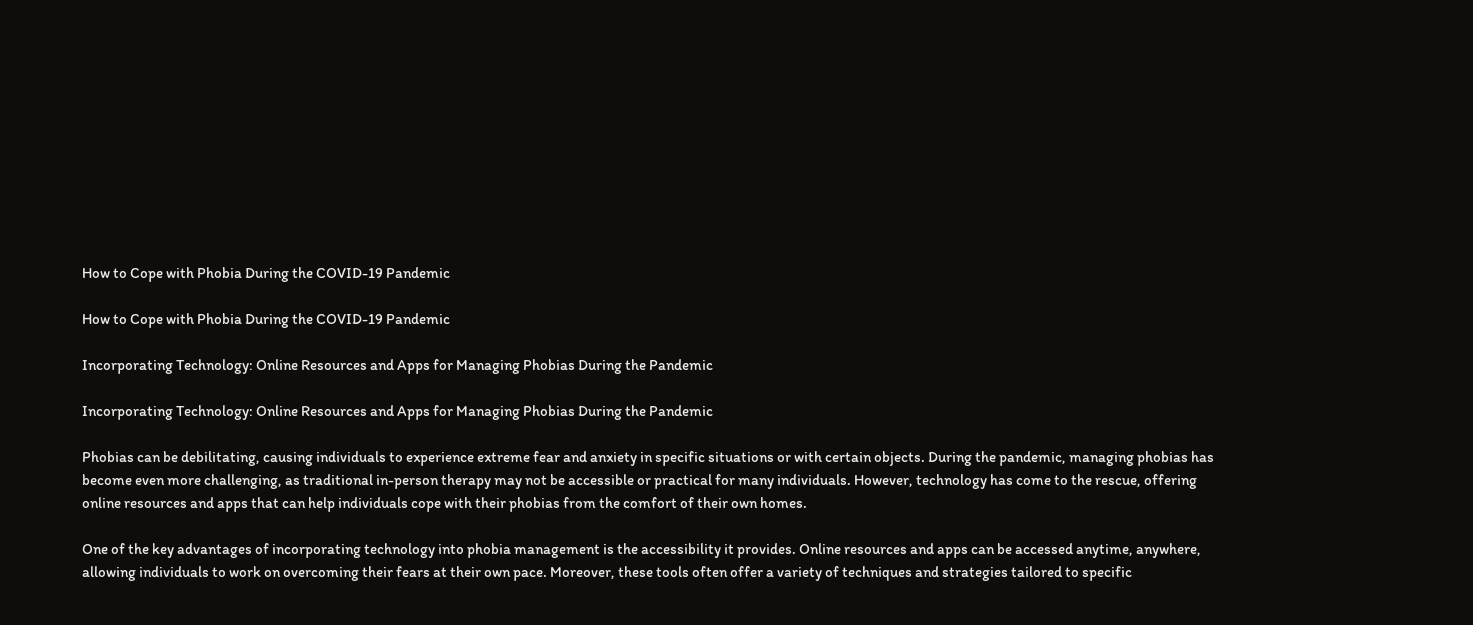How to Cope with Phobia During the COVID-19 Pandemic

How to Cope with Phobia During the COVID-19 Pandemic

Incorporating Technology: Online Resources and Apps for Managing Phobias During the Pandemic

Incorporating Technology: Online Resources and Apps for Managing Phobias During the Pandemic

Phobias can be debilitating, causing individuals to experience extreme fear and anxiety in specific situations or with certain objects. During the pandemic, managing phobias has become even more challenging, as traditional in-person therapy may not be accessible or practical for many individuals. However, technology has come to the rescue, offering online resources and apps that can help individuals cope with their phobias from the comfort of their own homes.

One of the key advantages of incorporating technology into phobia management is the accessibility it provides. Online resources and apps can be accessed anytime, anywhere, allowing individuals to work on overcoming their fears at their own pace. Moreover, these tools often offer a variety of techniques and strategies tailored to specific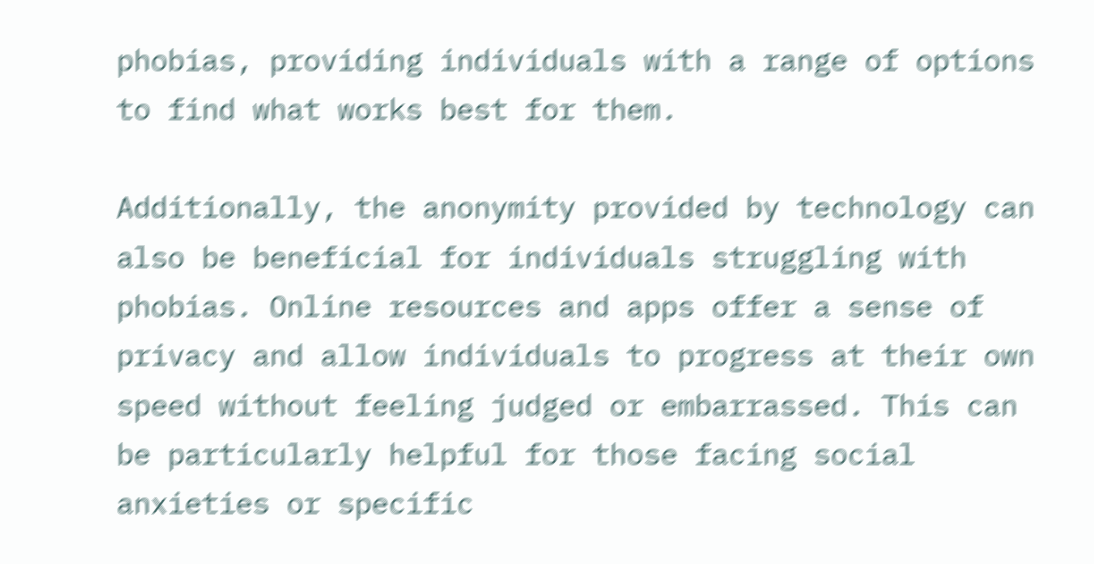phobias, providing individuals with a range of options to find what works best for them.

Additionally, the anonymity provided by technology can also be beneficial for individuals struggling with phobias. Online resources and apps offer a sense of privacy and allow individuals to progress at their own speed without feeling judged or embarrassed. This can be particularly helpful for those facing social anxieties or specific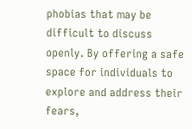phobias that may be difficult to discuss openly. By offering a safe space for individuals to explore and address their fears,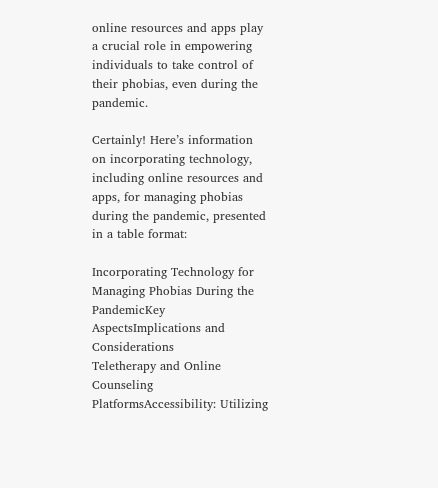online resources and apps play a crucial role in empowering individuals to take control of their phobias, even during the pandemic.

Certainly! Here’s information on incorporating technology, including online resources and apps, for managing phobias during the pandemic, presented in a table format:

Incorporating Technology for Managing Phobias During the PandemicKey AspectsImplications and Considerations
Teletherapy and Online Counseling PlatformsAccessibility: Utilizing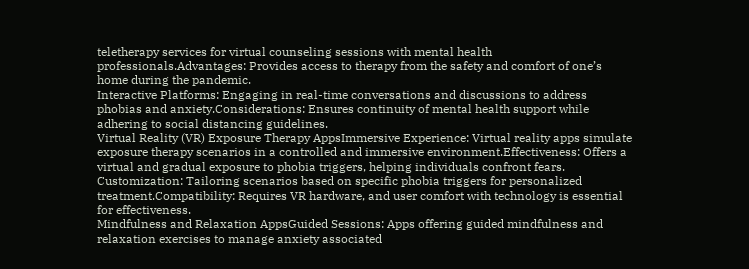teletherapy services for virtual counseling sessions with mental health professionals.Advantages: Provides access to therapy from the safety and comfort of one’s home during the pandemic.
Interactive Platforms: Engaging in real-time conversations and discussions to address phobias and anxiety.Considerations: Ensures continuity of mental health support while adhering to social distancing guidelines.
Virtual Reality (VR) Exposure Therapy AppsImmersive Experience: Virtual reality apps simulate exposure therapy scenarios in a controlled and immersive environment.Effectiveness: Offers a virtual and gradual exposure to phobia triggers, helping individuals confront fears.
Customization: Tailoring scenarios based on specific phobia triggers for personalized treatment.Compatibility: Requires VR hardware, and user comfort with technology is essential for effectiveness.
Mindfulness and Relaxation AppsGuided Sessions: Apps offering guided mindfulness and relaxation exercises to manage anxiety associated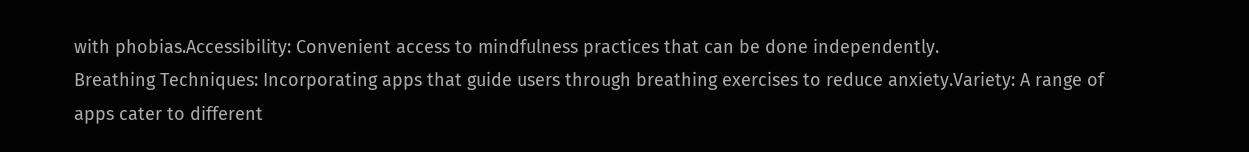with phobias.Accessibility: Convenient access to mindfulness practices that can be done independently.
Breathing Techniques: Incorporating apps that guide users through breathing exercises to reduce anxiety.Variety: A range of apps cater to different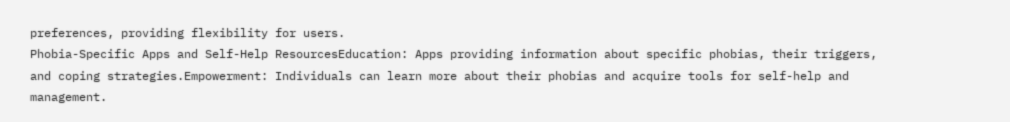preferences, providing flexibility for users.
Phobia-Specific Apps and Self-Help ResourcesEducation: Apps providing information about specific phobias, their triggers, and coping strategies.Empowerment: Individuals can learn more about their phobias and acquire tools for self-help and management.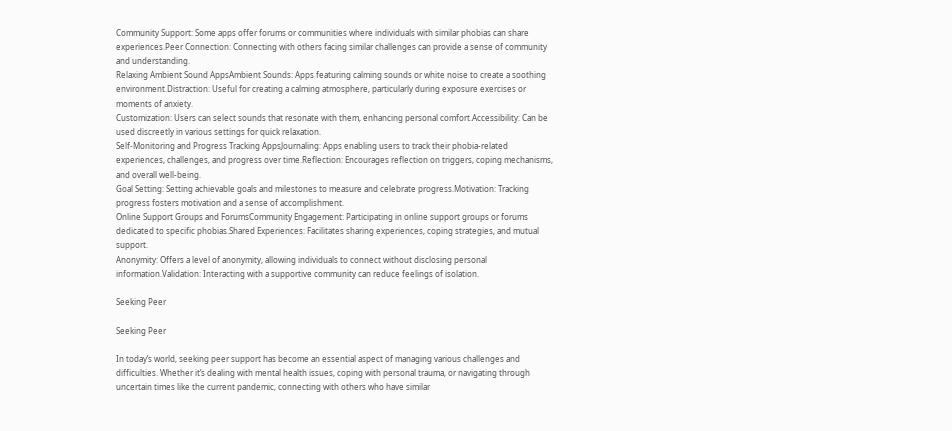Community Support: Some apps offer forums or communities where individuals with similar phobias can share experiences.Peer Connection: Connecting with others facing similar challenges can provide a sense of community and understanding.
Relaxing Ambient Sound AppsAmbient Sounds: Apps featuring calming sounds or white noise to create a soothing environment.Distraction: Useful for creating a calming atmosphere, particularly during exposure exercises or moments of anxiety.
Customization: Users can select sounds that resonate with them, enhancing personal comfort.Accessibility: Can be used discreetly in various settings for quick relaxation.
Self-Monitoring and Progress Tracking AppsJournaling: Apps enabling users to track their phobia-related experiences, challenges, and progress over time.Reflection: Encourages reflection on triggers, coping mechanisms, and overall well-being.
Goal Setting: Setting achievable goals and milestones to measure and celebrate progress.Motivation: Tracking progress fosters motivation and a sense of accomplishment.
Online Support Groups and ForumsCommunity Engagement: Participating in online support groups or forums dedicated to specific phobias.Shared Experiences: Facilitates sharing experiences, coping strategies, and mutual support.
Anonymity: Offers a level of anonymity, allowing individuals to connect without disclosing personal information.Validation: Interacting with a supportive community can reduce feelings of isolation.

Seeking Peer

Seeking Peer

In today’s world, seeking peer support has become an essential aspect of managing various challenges and difficulties. Whether it’s dealing with mental health issues, coping with personal trauma, or navigating through uncertain times like the current pandemic, connecting with others who have similar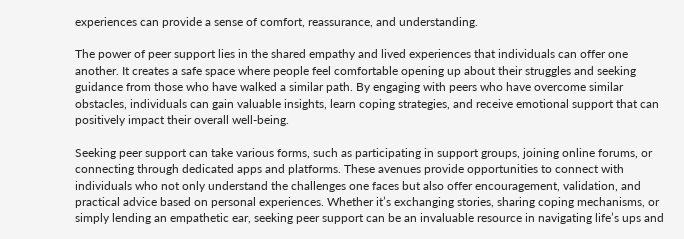experiences can provide a sense of comfort, reassurance, and understanding.

The power of peer support lies in the shared empathy and lived experiences that individuals can offer one another. It creates a safe space where people feel comfortable opening up about their struggles and seeking guidance from those who have walked a similar path. By engaging with peers who have overcome similar obstacles, individuals can gain valuable insights, learn coping strategies, and receive emotional support that can positively impact their overall well-being.

Seeking peer support can take various forms, such as participating in support groups, joining online forums, or connecting through dedicated apps and platforms. These avenues provide opportunities to connect with individuals who not only understand the challenges one faces but also offer encouragement, validation, and practical advice based on personal experiences. Whether it’s exchanging stories, sharing coping mechanisms, or simply lending an empathetic ear, seeking peer support can be an invaluable resource in navigating life’s ups and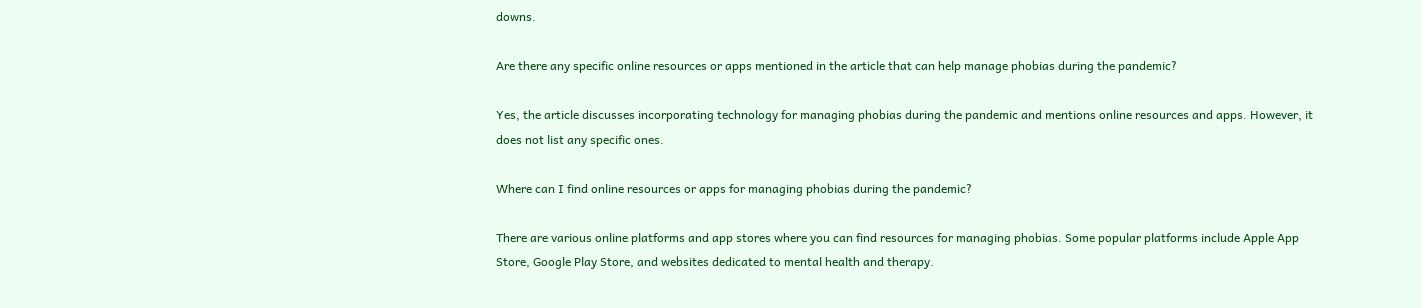downs.

Are there any specific online resources or apps mentioned in the article that can help manage phobias during the pandemic?

Yes, the article discusses incorporating technology for managing phobias during the pandemic and mentions online resources and apps. However, it does not list any specific ones.

Where can I find online resources or apps for managing phobias during the pandemic?

There are various online platforms and app stores where you can find resources for managing phobias. Some popular platforms include Apple App Store, Google Play Store, and websites dedicated to mental health and therapy.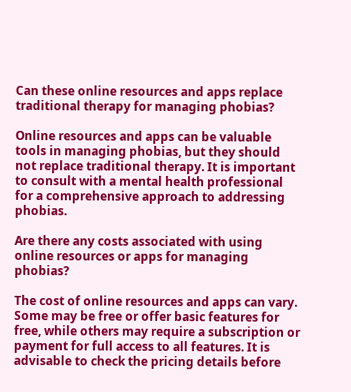Can these online resources and apps replace traditional therapy for managing phobias?

Online resources and apps can be valuable tools in managing phobias, but they should not replace traditional therapy. It is important to consult with a mental health professional for a comprehensive approach to addressing phobias.

Are there any costs associated with using online resources or apps for managing phobias?

The cost of online resources and apps can vary. Some may be free or offer basic features for free, while others may require a subscription or payment for full access to all features. It is advisable to check the pricing details before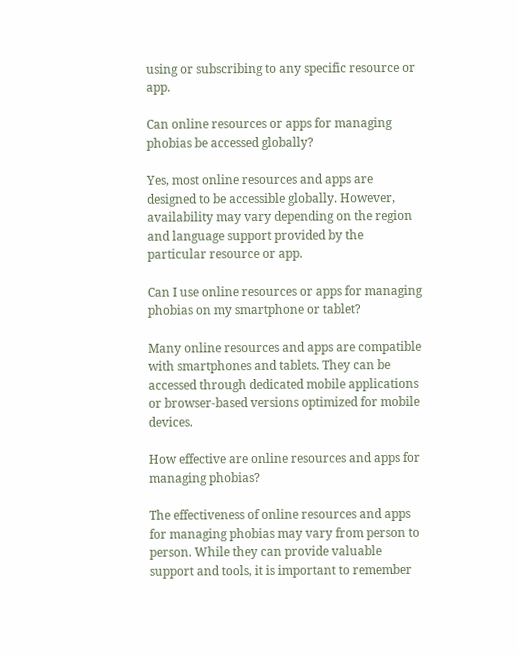using or subscribing to any specific resource or app.

Can online resources or apps for managing phobias be accessed globally?

Yes, most online resources and apps are designed to be accessible globally. However, availability may vary depending on the region and language support provided by the particular resource or app.

Can I use online resources or apps for managing phobias on my smartphone or tablet?

Many online resources and apps are compatible with smartphones and tablets. They can be accessed through dedicated mobile applications or browser-based versions optimized for mobile devices.

How effective are online resources and apps for managing phobias?

The effectiveness of online resources and apps for managing phobias may vary from person to person. While they can provide valuable support and tools, it is important to remember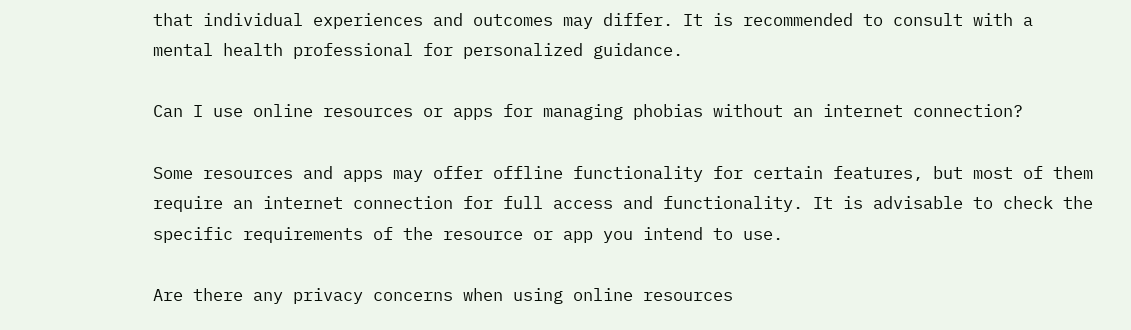that individual experiences and outcomes may differ. It is recommended to consult with a mental health professional for personalized guidance.

Can I use online resources or apps for managing phobias without an internet connection?

Some resources and apps may offer offline functionality for certain features, but most of them require an internet connection for full access and functionality. It is advisable to check the specific requirements of the resource or app you intend to use.

Are there any privacy concerns when using online resources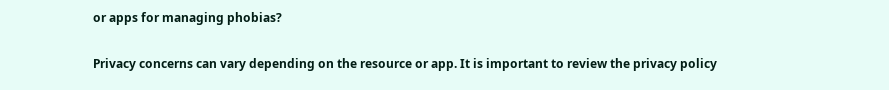or apps for managing phobias?

Privacy concerns can vary depending on the resource or app. It is important to review the privacy policy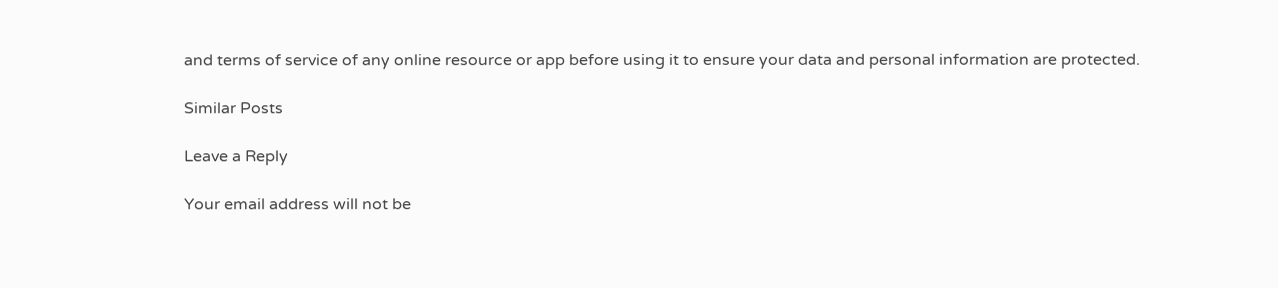and terms of service of any online resource or app before using it to ensure your data and personal information are protected.

Similar Posts

Leave a Reply

Your email address will not be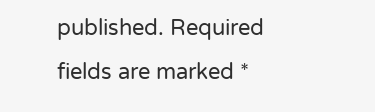published. Required fields are marked *